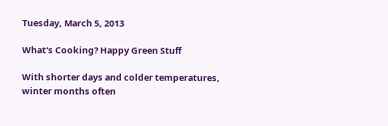Tuesday, March 5, 2013

What's Cooking? Happy Green Stuff

With shorter days and colder temperatures, winter months often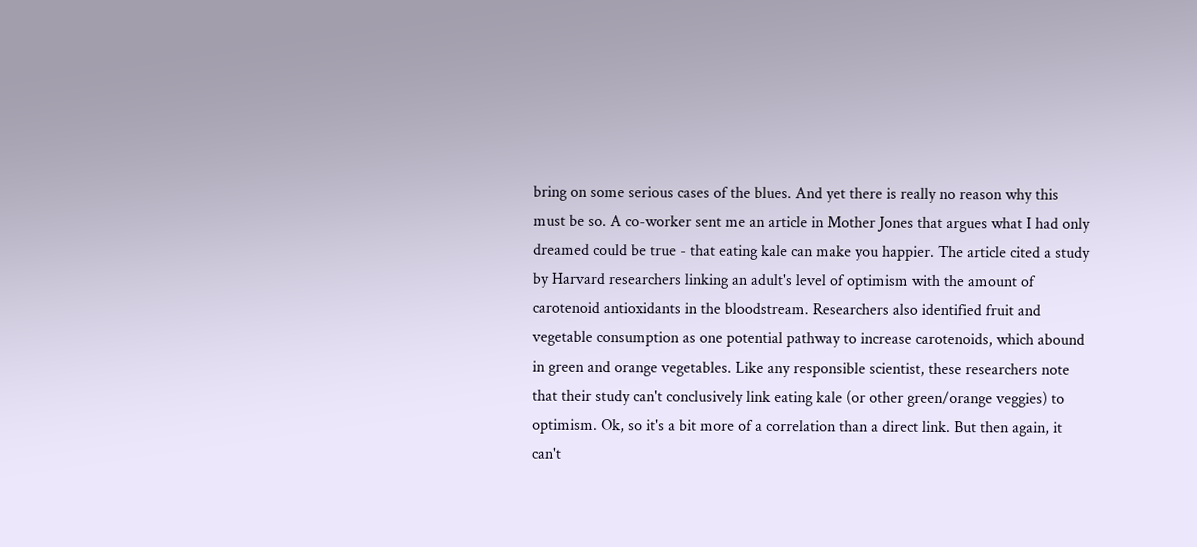bring on some serious cases of the blues. And yet there is really no reason why this must be so. A co-worker sent me an article in Mother Jones that argues what I had only dreamed could be true - that eating kale can make you happier. The article cited a study by Harvard researchers linking an adult's level of optimism with the amount of carotenoid antioxidants in the bloodstream. Researchers also identified fruit and vegetable consumption as one potential pathway to increase carotenoids, which abound in green and orange vegetables. Like any responsible scientist, these researchers note that their study can't conclusively link eating kale (or other green/orange veggies) to optimism. Ok, so it's a bit more of a correlation than a direct link. But then again, it can't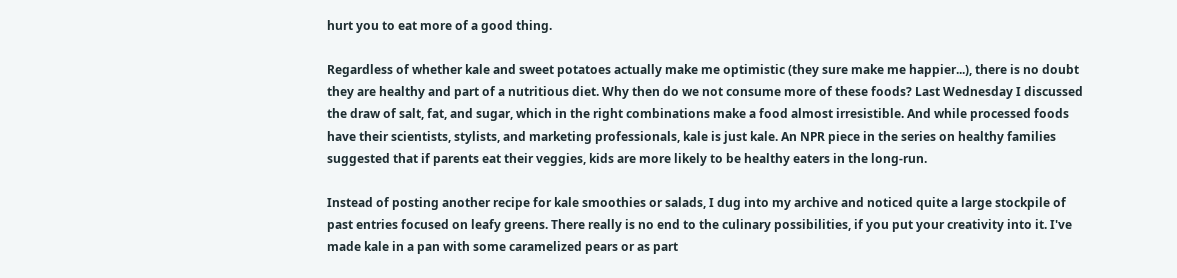hurt you to eat more of a good thing.

Regardless of whether kale and sweet potatoes actually make me optimistic (they sure make me happier...), there is no doubt they are healthy and part of a nutritious diet. Why then do we not consume more of these foods? Last Wednesday I discussed the draw of salt, fat, and sugar, which in the right combinations make a food almost irresistible. And while processed foods have their scientists, stylists, and marketing professionals, kale is just kale. An NPR piece in the series on healthy families suggested that if parents eat their veggies, kids are more likely to be healthy eaters in the long-run.

Instead of posting another recipe for kale smoothies or salads, I dug into my archive and noticed quite a large stockpile of past entries focused on leafy greens. There really is no end to the culinary possibilities, if you put your creativity into it. I've made kale in a pan with some caramelized pears or as part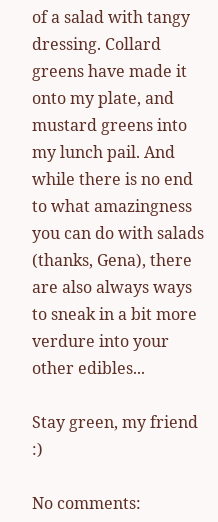of a salad with tangy dressing. Collard greens have made it onto my plate, and mustard greens into my lunch pail. And while there is no end to what amazingness you can do with salads (thanks, Gena), there are also always ways to sneak in a bit more verdure into your other edibles...

Stay green, my friend :)

No comments: